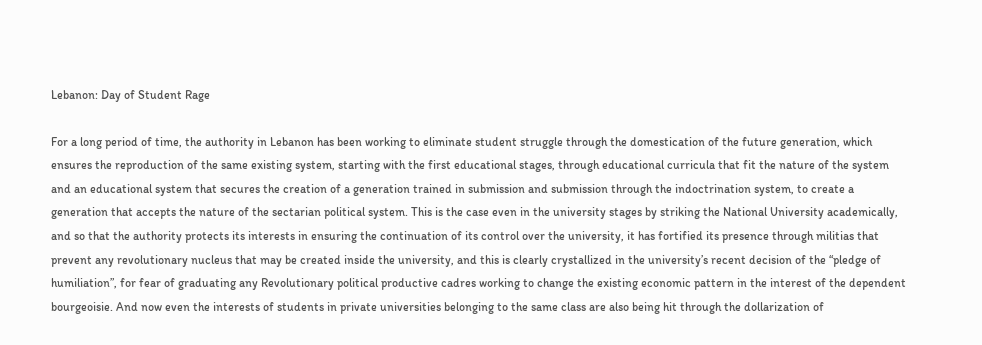Lebanon: Day of Student Rage

For a long period of time, the authority in Lebanon has been working to eliminate student struggle through the domestication of the future generation, which ensures the reproduction of the same existing system, starting with the first educational stages, through educational curricula that fit the nature of the system and an educational system that secures the creation of a generation trained in submission and submission through the indoctrination system, to create a generation that accepts the nature of the sectarian political system. This is the case even in the university stages by striking the National University academically, and so that the authority protects its interests in ensuring the continuation of its control over the university, it has fortified its presence through militias that prevent any revolutionary nucleus that may be created inside the university, and this is clearly crystallized in the university’s recent decision of the “pledge of humiliation”, for fear of graduating any Revolutionary political productive cadres working to change the existing economic pattern in the interest of the dependent bourgeoisie. And now even the interests of students in private universities belonging to the same class are also being hit through the dollarization of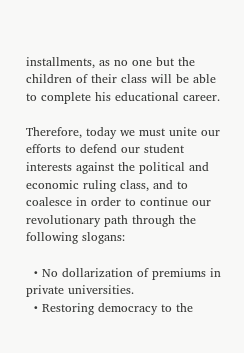installments, as no one but the children of their class will be able to complete his educational career.

Therefore, today we must unite our efforts to defend our student interests against the political and economic ruling class, and to coalesce in order to continue our revolutionary path through the following slogans:

  • No dollarization of premiums in private universities.
  • Restoring democracy to the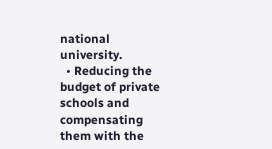national university.
  • Reducing the budget of private schools and compensating them with the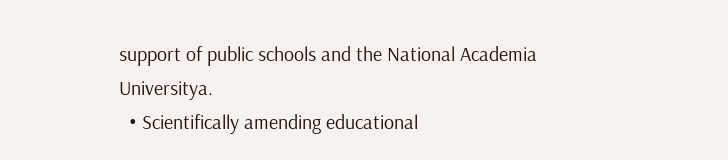support of public schools and the National Academia Universitya.
  • Scientifically amending educational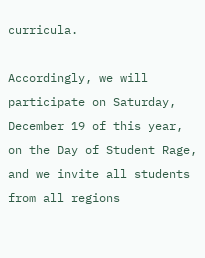curricula.

Accordingly, we will participate on Saturday, December 19 of this year, on the Day of Student Rage, and we invite all students from all regions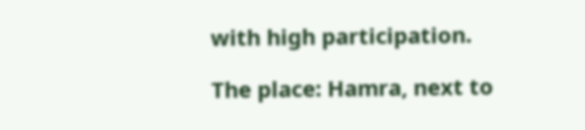with high participation.

The place: Hamra, next to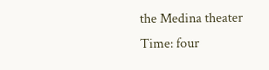the Medina theater
Time: four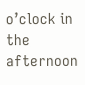o’clock in the afternoon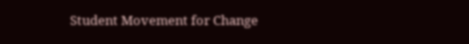Student Movement for Change